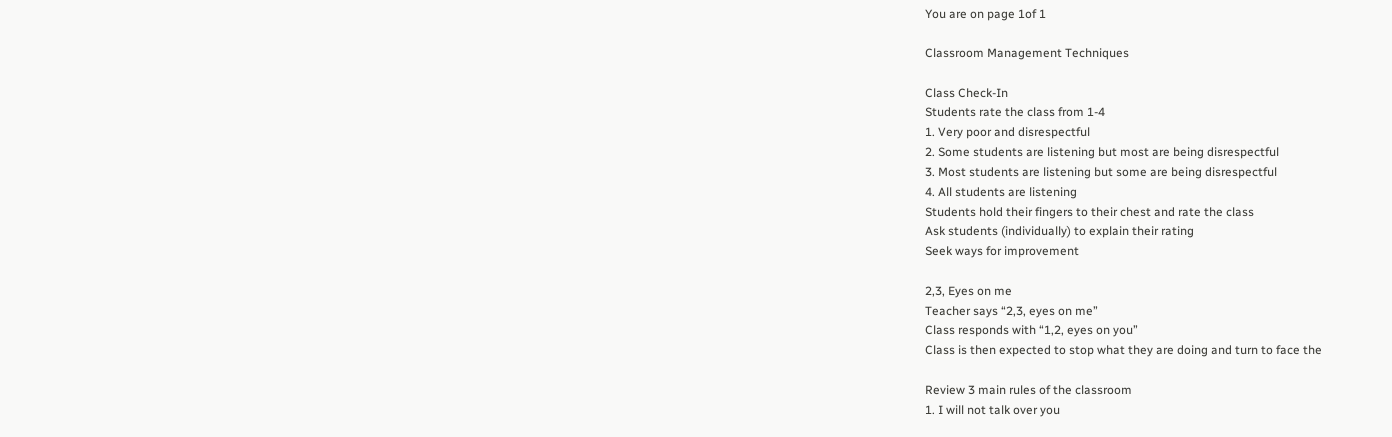You are on page 1of 1

Classroom Management Techniques

Class Check-In
Students rate the class from 1-4
1. Very poor and disrespectful
2. Some students are listening but most are being disrespectful
3. Most students are listening but some are being disrespectful
4. All students are listening
Students hold their fingers to their chest and rate the class
Ask students (individually) to explain their rating
Seek ways for improvement

2,3, Eyes on me
Teacher says “2,3, eyes on me”
Class responds with “1,2, eyes on you”
Class is then expected to stop what they are doing and turn to face the

Review 3 main rules of the classroom
1. I will not talk over you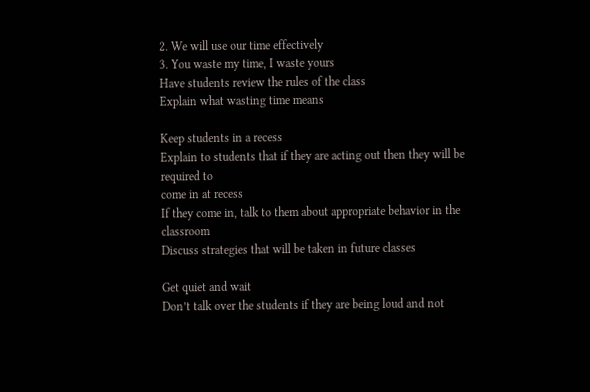2. We will use our time effectively
3. You waste my time, I waste yours
Have students review the rules of the class
Explain what wasting time means

Keep students in a recess
Explain to students that if they are acting out then they will be required to
come in at recess
If they come in, talk to them about appropriate behavior in the classroom
Discuss strategies that will be taken in future classes

Get quiet and wait
Don’t talk over the students if they are being loud and not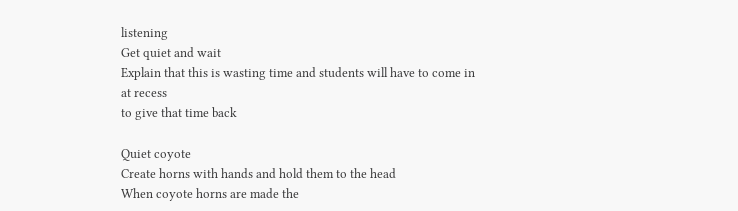listening
Get quiet and wait
Explain that this is wasting time and students will have to come in at recess
to give that time back

Quiet coyote
Create horns with hands and hold them to the head
When coyote horns are made the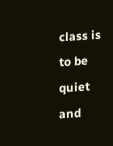class is to be quiet and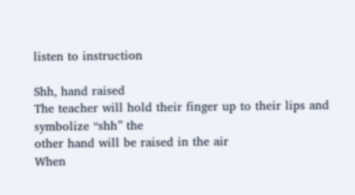listen to instruction

Shh, hand raised
The teacher will hold their finger up to their lips and symbolize “shh” the
other hand will be raised in the air
When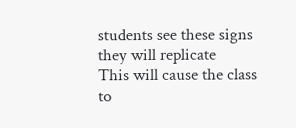students see these signs they will replicate
This will cause the class to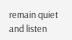remain quiet and listen